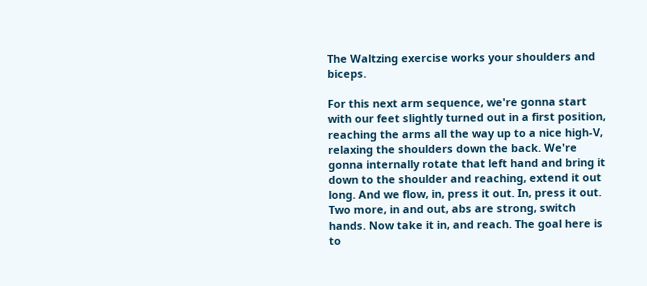The Waltzing exercise works your shoulders and biceps.

For this next arm sequence, we're gonna start with our feet slightly turned out in a first position, reaching the arms all the way up to a nice high-V, relaxing the shoulders down the back. We're gonna internally rotate that left hand and bring it down to the shoulder and reaching, extend it out long. And we flow, in, press it out. In, press it out. Two more, in and out, abs are strong, switch hands. Now take it in, and reach. The goal here is to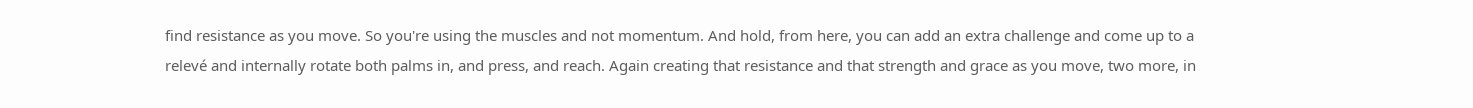find resistance as you move. So you're using the muscles and not momentum. And hold, from here, you can add an extra challenge and come up to a relevé and internally rotate both palms in, and press, and reach. Again creating that resistance and that strength and grace as you move, two more, in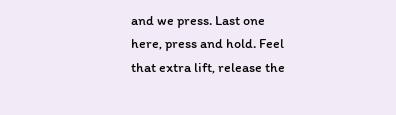and we press. Last one here, press and hold. Feel that extra lift, release the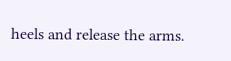heels and release the arms.